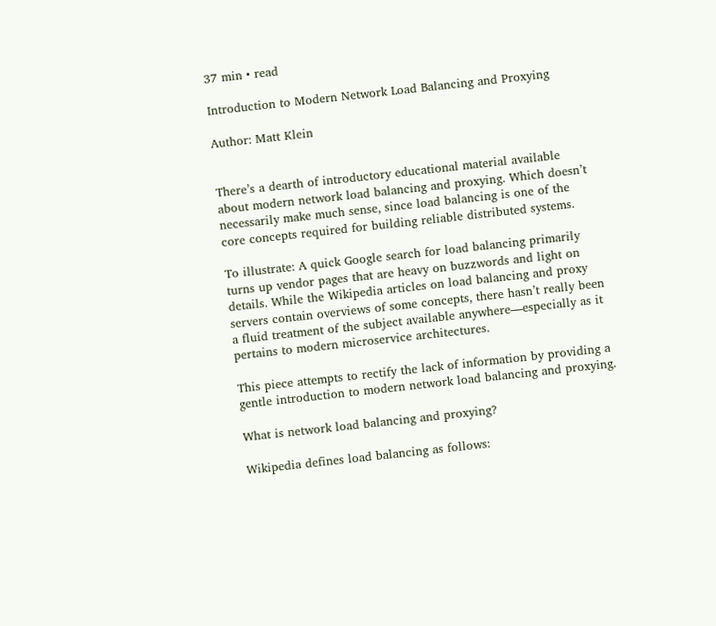37 min • read

Introduction to Modern Network Load Balancing and Proxying

Author: Matt Klein


There’s a dearth of introductory educational material available about modern network load balancing and proxying. Which doesn’t necessarily make much sense, since load balancing is one of the core concepts required for building reliable distributed systems.

To illustrate: A quick Google search for load balancing primarily turns up vendor pages that are heavy on buzzwords and light on details. While the Wikipedia articles on load balancing and proxy servers contain overviews of some concepts, there hasn’t really been a fluid treatment of the subject available anywhere—especially as it pertains to modern microservice architectures.

This piece attempts to rectify the lack of information by providing a gentle introduction to modern network load balancing and proxying.

What is network load balancing and proxying?

Wikipedia defines load balancing as follows: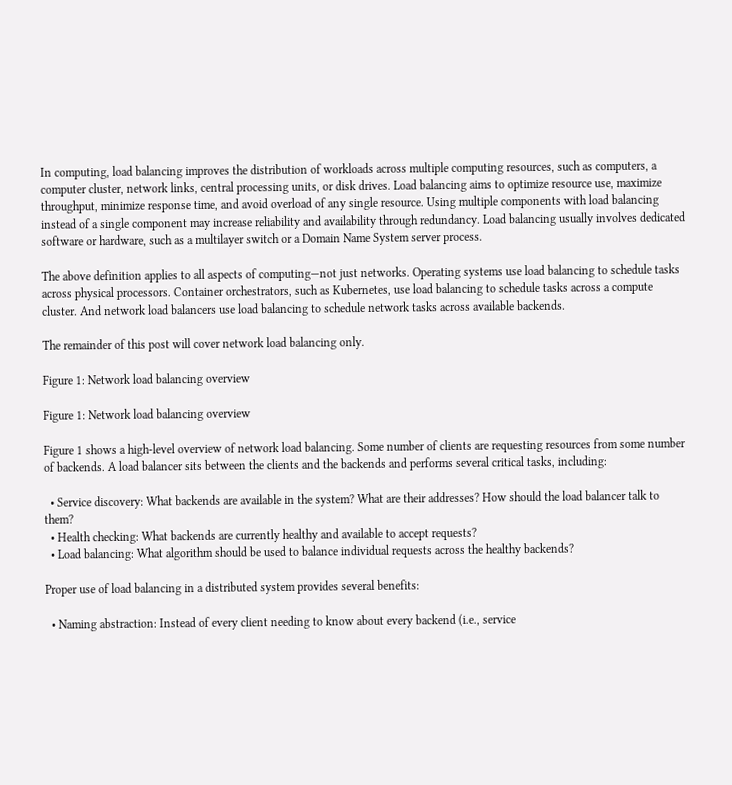In computing, load balancing improves the distribution of workloads across multiple computing resources, such as computers, a computer cluster, network links, central processing units, or disk drives. Load balancing aims to optimize resource use, maximize throughput, minimize response time, and avoid overload of any single resource. Using multiple components with load balancing instead of a single component may increase reliability and availability through redundancy. Load balancing usually involves dedicated software or hardware, such as a multilayer switch or a Domain Name System server process.

The above definition applies to all aspects of computing—not just networks. Operating systems use load balancing to schedule tasks across physical processors. Container orchestrators, such as Kubernetes, use load balancing to schedule tasks across a compute cluster. And network load balancers use load balancing to schedule network tasks across available backends.

The remainder of this post will cover network load balancing only.

Figure 1: Network load balancing overview

Figure 1: Network load balancing overview

Figure 1 shows a high-level overview of network load balancing. Some number of clients are requesting resources from some number of backends. A load balancer sits between the clients and the backends and performs several critical tasks, including:

  • Service discovery: What backends are available in the system? What are their addresses? How should the load balancer talk to them?
  • Health checking: What backends are currently healthy and available to accept requests?
  • Load balancing: What algorithm should be used to balance individual requests across the healthy backends?

Proper use of load balancing in a distributed system provides several benefits:

  • Naming abstraction: Instead of every client needing to know about every backend (i.e., service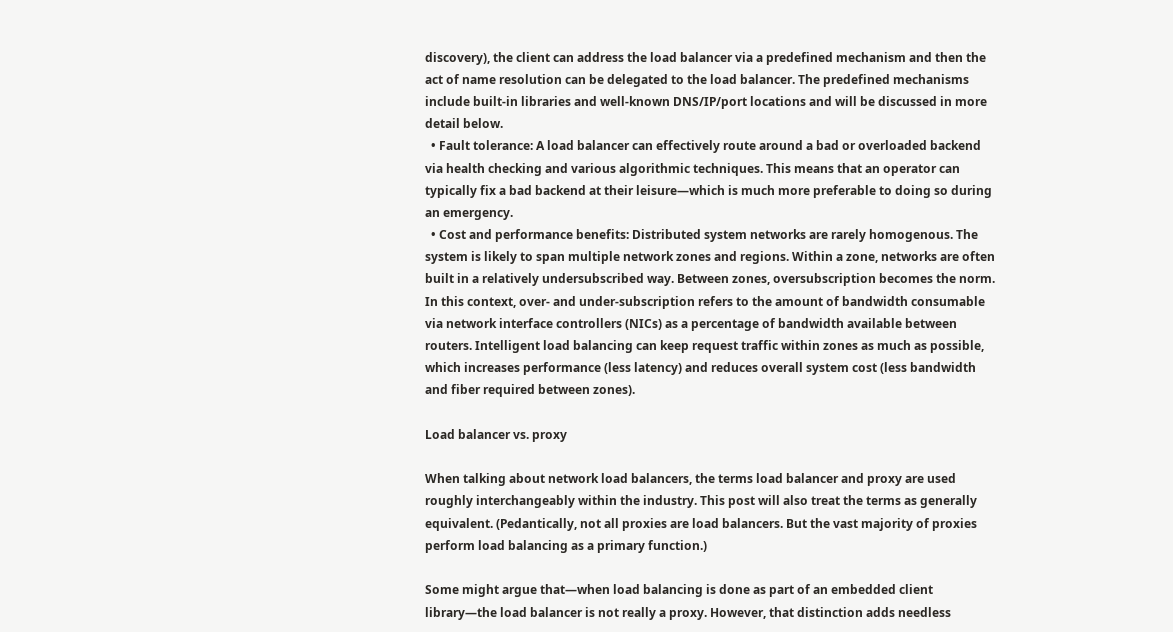discovery), the client can address the load balancer via a predefined mechanism and then the act of name resolution can be delegated to the load balancer. The predefined mechanisms include built-in libraries and well-known DNS/IP/port locations and will be discussed in more detail below.
  • Fault tolerance: A load balancer can effectively route around a bad or overloaded backend via health checking and various algorithmic techniques. This means that an operator can typically fix a bad backend at their leisure—which is much more preferable to doing so during an emergency.
  • Cost and performance benefits: Distributed system networks are rarely homogenous. The system is likely to span multiple network zones and regions. Within a zone, networks are often built in a relatively undersubscribed way. Between zones, oversubscription becomes the norm. In this context, over- and under-subscription refers to the amount of bandwidth consumable via network interface controllers (NICs) as a percentage of bandwidth available between routers. Intelligent load balancing can keep request traffic within zones as much as possible, which increases performance (less latency) and reduces overall system cost (less bandwidth and fiber required between zones).

Load balancer vs. proxy

When talking about network load balancers, the terms load balancer and proxy are used roughly interchangeably within the industry. This post will also treat the terms as generally equivalent. (Pedantically, not all proxies are load balancers. But the vast majority of proxies perform load balancing as a primary function.)

Some might argue that—when load balancing is done as part of an embedded client library—the load balancer is not really a proxy. However, that distinction adds needless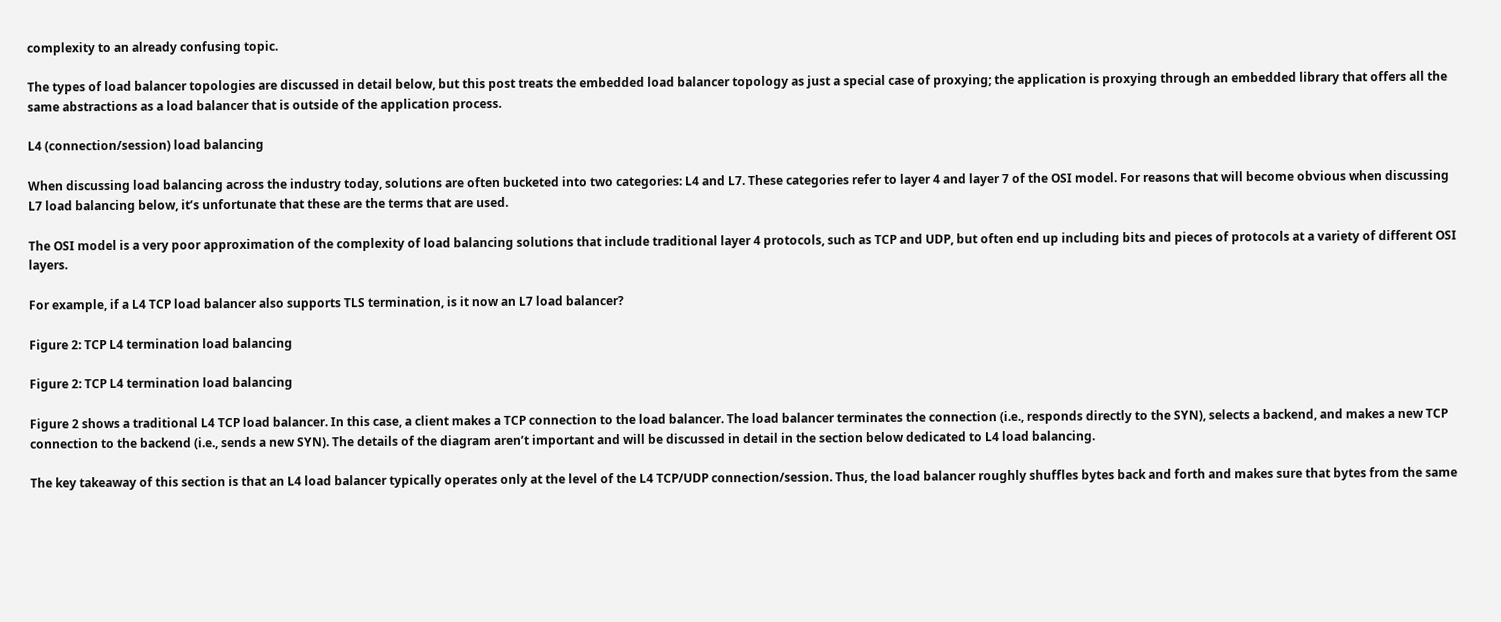complexity to an already confusing topic.

The types of load balancer topologies are discussed in detail below, but this post treats the embedded load balancer topology as just a special case of proxying; the application is proxying through an embedded library that offers all the same abstractions as a load balancer that is outside of the application process.

L4 (connection/session) load balancing

When discussing load balancing across the industry today, solutions are often bucketed into two categories: L4 and L7. These categories refer to layer 4 and layer 7 of the OSI model. For reasons that will become obvious when discussing L7 load balancing below, it’s unfortunate that these are the terms that are used.

The OSI model is a very poor approximation of the complexity of load balancing solutions that include traditional layer 4 protocols, such as TCP and UDP, but often end up including bits and pieces of protocols at a variety of different OSI layers.

For example, if a L4 TCP load balancer also supports TLS termination, is it now an L7 load balancer?

Figure 2: TCP L4 termination load balancing

Figure 2: TCP L4 termination load balancing

Figure 2 shows a traditional L4 TCP load balancer. In this case, a client makes a TCP connection to the load balancer. The load balancer terminates the connection (i.e., responds directly to the SYN), selects a backend, and makes a new TCP connection to the backend (i.e., sends a new SYN). The details of the diagram aren’t important and will be discussed in detail in the section below dedicated to L4 load balancing.

The key takeaway of this section is that an L4 load balancer typically operates only at the level of the L4 TCP/UDP connection/session. Thus, the load balancer roughly shuffles bytes back and forth and makes sure that bytes from the same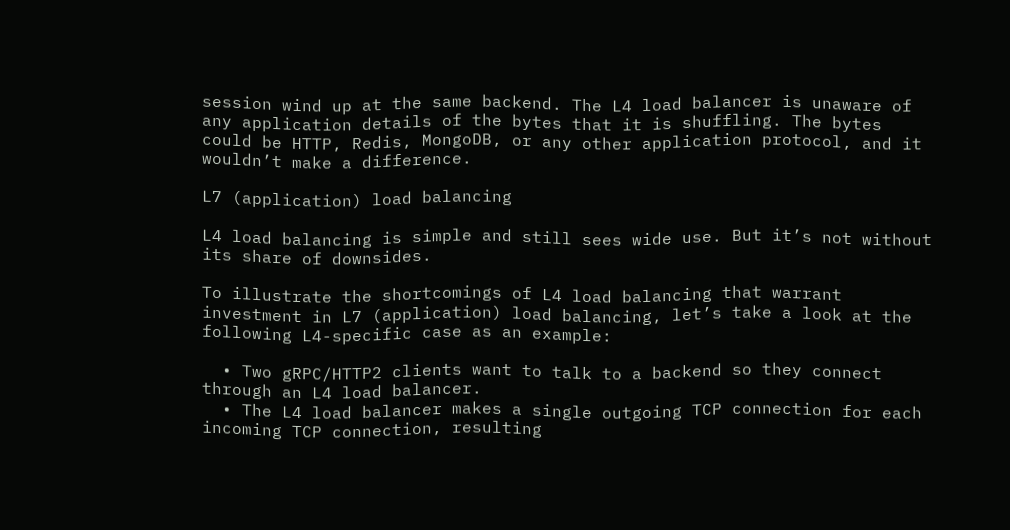session wind up at the same backend. The L4 load balancer is unaware of any application details of the bytes that it is shuffling. The bytes could be HTTP, Redis, MongoDB, or any other application protocol, and it wouldn’t make a difference.

L7 (application) load balancing

L4 load balancing is simple and still sees wide use. But it’s not without its share of downsides.

To illustrate the shortcomings of L4 load balancing that warrant investment in L7 (application) load balancing, let’s take a look at the following L4-specific case as an example:

  • Two gRPC/HTTP2 clients want to talk to a backend so they connect through an L4 load balancer.
  • The L4 load balancer makes a single outgoing TCP connection for each incoming TCP connection, resulting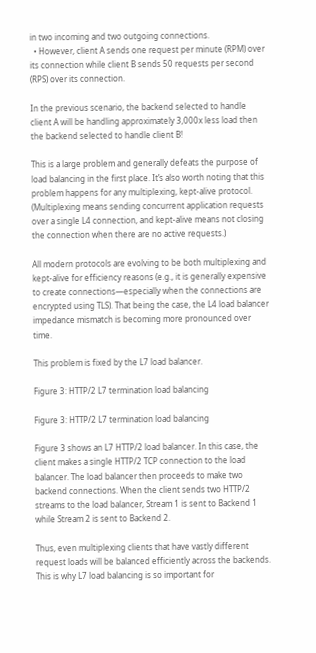in two incoming and two outgoing connections.
  • However, client A sends one request per minute (RPM) over its connection while client B sends 50 requests per second (RPS) over its connection.

In the previous scenario, the backend selected to handle client A will be handling approximately 3,000x less load then the backend selected to handle client B!

This is a large problem and generally defeats the purpose of load balancing in the first place. It’s also worth noting that this problem happens for any multiplexing, kept-alive protocol. (Multiplexing means sending concurrent application requests over a single L4 connection, and kept-alive means not closing the connection when there are no active requests.)

All modern protocols are evolving to be both multiplexing and kept-alive for efficiency reasons (e.g., it is generally expensive to create connections—especially when the connections are encrypted using TLS). That being the case, the L4 load balancer impedance mismatch is becoming more pronounced over time.

This problem is fixed by the L7 load balancer.

Figure 3: HTTP/2 L7 termination load balancing

Figure 3: HTTP/2 L7 termination load balancing

Figure 3 shows an L7 HTTP/2 load balancer. In this case, the client makes a single HTTP/2 TCP connection to the load balancer. The load balancer then proceeds to make two backend connections. When the client sends two HTTP/2 streams to the load balancer, Stream 1 is sent to Backend 1 while Stream 2 is sent to Backend 2.

Thus, even multiplexing clients that have vastly different request loads will be balanced efficiently across the backends. This is why L7 load balancing is so important for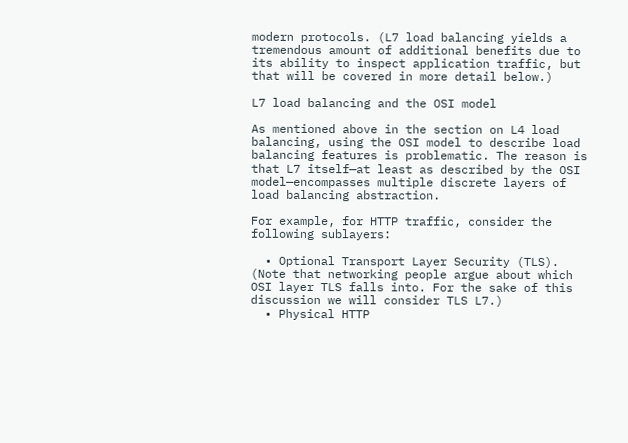modern protocols. (L7 load balancing yields a tremendous amount of additional benefits due to its ability to inspect application traffic, but that will be covered in more detail below.)

L7 load balancing and the OSI model

As mentioned above in the section on L4 load balancing, using the OSI model to describe load balancing features is problematic. The reason is that L7 itself—at least as described by the OSI model—encompasses multiple discrete layers of load balancing abstraction.

For example, for HTTP traffic, consider the following sublayers:

  • Optional Transport Layer Security (TLS). (Note that networking people argue about which OSI layer TLS falls into. For the sake of this discussion we will consider TLS L7.)
  • Physical HTTP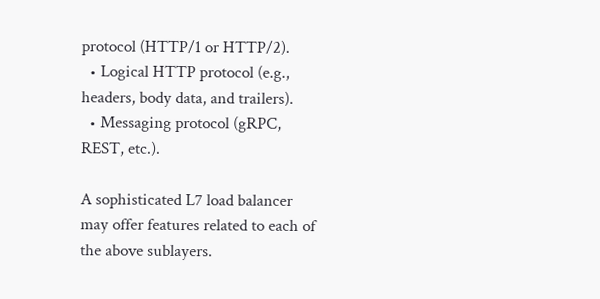protocol (HTTP/1 or HTTP/2).
  • Logical HTTP protocol (e.g., headers, body data, and trailers).
  • Messaging protocol (gRPC, REST, etc.).

A sophisticated L7 load balancer may offer features related to each of the above sublayers.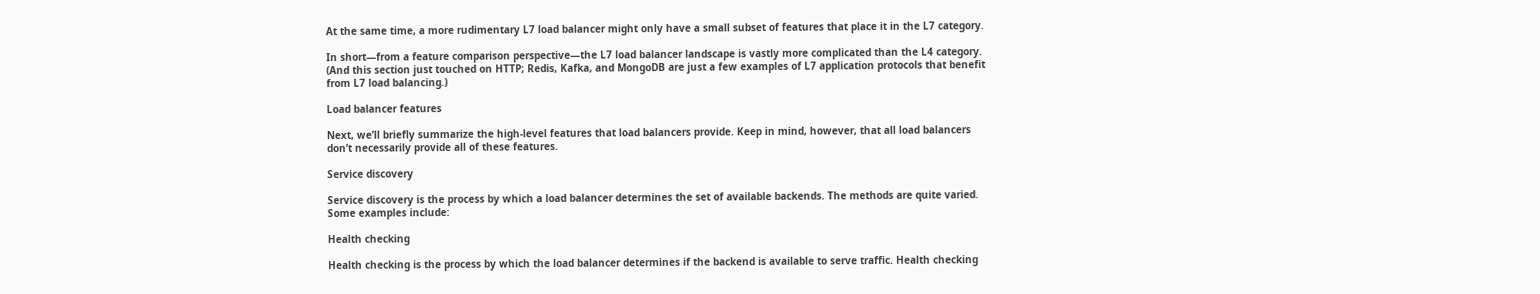At the same time, a more rudimentary L7 load balancer might only have a small subset of features that place it in the L7 category.

In short—from a feature comparison perspective—the L7 load balancer landscape is vastly more complicated than the L4 category. (And this section just touched on HTTP; Redis, Kafka, and MongoDB are just a few examples of L7 application protocols that benefit from L7 load balancing.)

Load balancer features

Next, we’ll briefly summarize the high-level features that load balancers provide. Keep in mind, however, that all load balancers don’t necessarily provide all of these features.

Service discovery

Service discovery is the process by which a load balancer determines the set of available backends. The methods are quite varied. Some examples include:

Health checking

Health checking is the process by which the load balancer determines if the backend is available to serve traffic. Health checking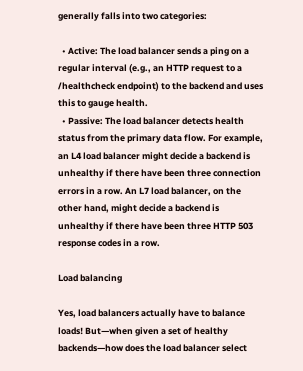generally falls into two categories:

  • Active: The load balancer sends a ping on a regular interval (e.g., an HTTP request to a /healthcheck endpoint) to the backend and uses this to gauge health.
  • Passive: The load balancer detects health status from the primary data flow. For example, an L4 load balancer might decide a backend is unhealthy if there have been three connection errors in a row. An L7 load balancer, on the other hand, might decide a backend is unhealthy if there have been three HTTP 503 response codes in a row.

Load balancing

Yes, load balancers actually have to balance loads! But—when given a set of healthy backends—how does the load balancer select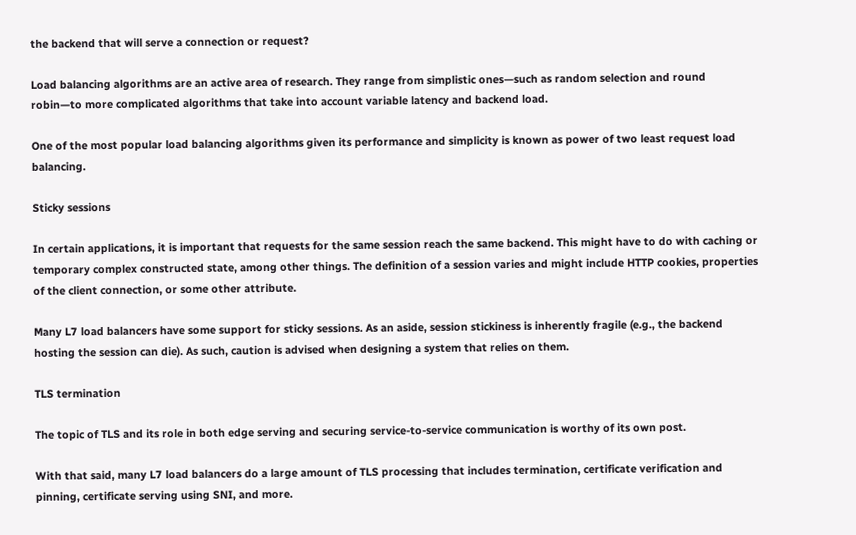the backend that will serve a connection or request?

Load balancing algorithms are an active area of research. They range from simplistic ones—such as random selection and round robin—to more complicated algorithms that take into account variable latency and backend load.

One of the most popular load balancing algorithms given its performance and simplicity is known as power of two least request load balancing.

Sticky sessions

In certain applications, it is important that requests for the same session reach the same backend. This might have to do with caching or temporary complex constructed state, among other things. The definition of a session varies and might include HTTP cookies, properties of the client connection, or some other attribute.

Many L7 load balancers have some support for sticky sessions. As an aside, session stickiness is inherently fragile (e.g., the backend hosting the session can die). As such, caution is advised when designing a system that relies on them.

TLS termination

The topic of TLS and its role in both edge serving and securing service-to-service communication is worthy of its own post.

With that said, many L7 load balancers do a large amount of TLS processing that includes termination, certificate verification and pinning, certificate serving using SNI, and more.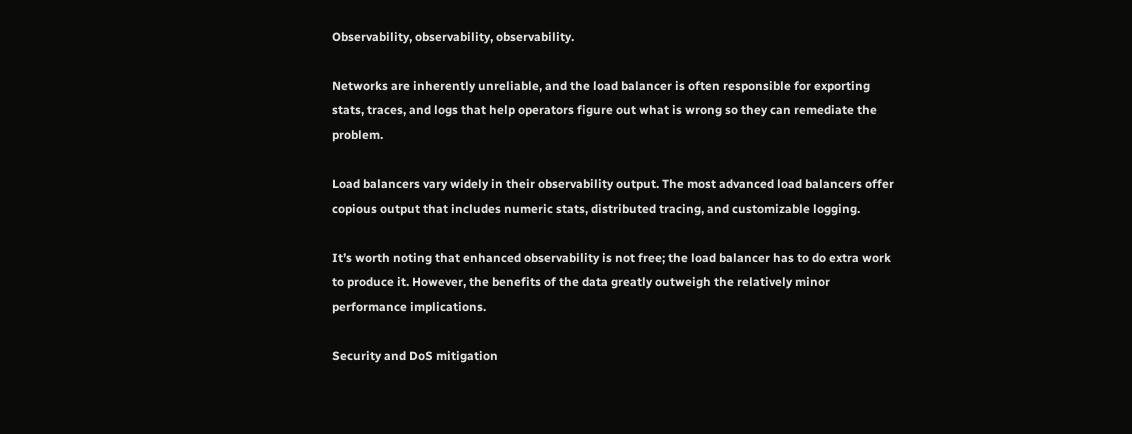Observability, observability, observability.

Networks are inherently unreliable, and the load balancer is often responsible for exporting stats, traces, and logs that help operators figure out what is wrong so they can remediate the problem.

Load balancers vary widely in their observability output. The most advanced load balancers offer copious output that includes numeric stats, distributed tracing, and customizable logging.

It’s worth noting that enhanced observability is not free; the load balancer has to do extra work to produce it. However, the benefits of the data greatly outweigh the relatively minor performance implications.

Security and DoS mitigation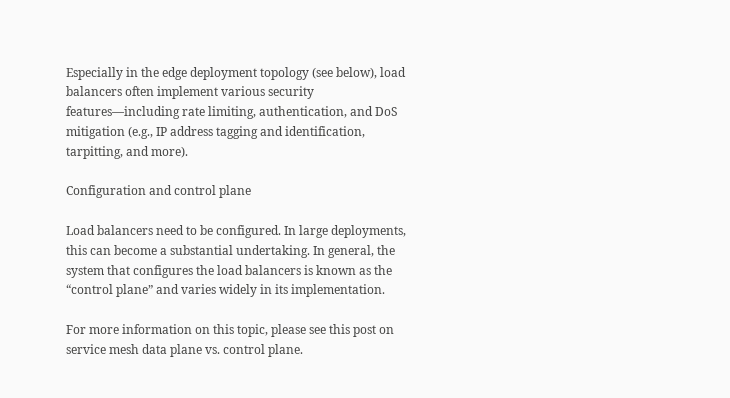Especially in the edge deployment topology (see below), load balancers often implement various security features—including rate limiting, authentication, and DoS mitigation (e.g., IP address tagging and identification, tarpitting, and more).

Configuration and control plane

Load balancers need to be configured. In large deployments, this can become a substantial undertaking. In general, the system that configures the load balancers is known as the “control plane” and varies widely in its implementation.

For more information on this topic, please see this post on service mesh data plane vs. control plane.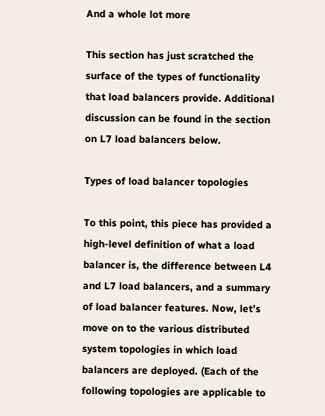And a whole lot more

This section has just scratched the surface of the types of functionality that load balancers provide. Additional discussion can be found in the section on L7 load balancers below.

Types of load balancer topologies

To this point, this piece has provided a high-level definition of what a load balancer is, the difference between L4 and L7 load balancers, and a summary of load balancer features. Now, let’s move on to the various distributed system topologies in which load balancers are deployed. (Each of the following topologies are applicable to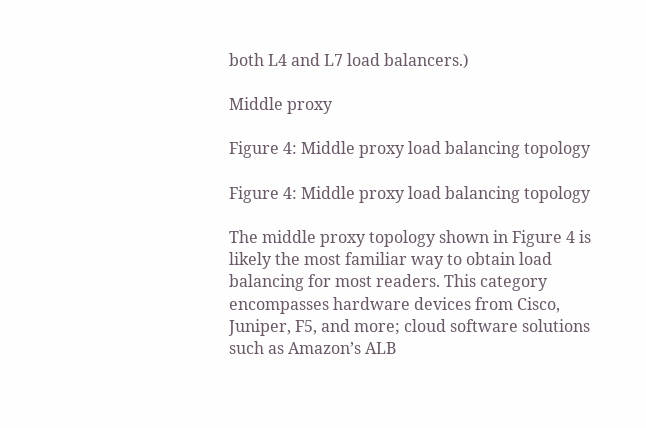both L4 and L7 load balancers.)

Middle proxy

Figure 4: Middle proxy load balancing topology

Figure 4: Middle proxy load balancing topology

The middle proxy topology shown in Figure 4 is likely the most familiar way to obtain load balancing for most readers. This category encompasses hardware devices from Cisco, Juniper, F5, and more; cloud software solutions such as Amazon’s ALB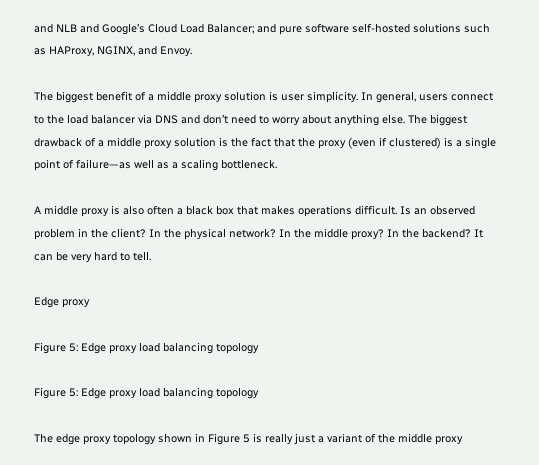and NLB and Google’s Cloud Load Balancer; and pure software self-hosted solutions such as HAProxy, NGINX, and Envoy.

The biggest benefit of a middle proxy solution is user simplicity. In general, users connect to the load balancer via DNS and don’t need to worry about anything else. The biggest drawback of a middle proxy solution is the fact that the proxy (even if clustered) is a single point of failure—as well as a scaling bottleneck.

A middle proxy is also often a black box that makes operations difficult. Is an observed problem in the client? In the physical network? In the middle proxy? In the backend? It can be very hard to tell.

Edge proxy

Figure 5: Edge proxy load balancing topology

Figure 5: Edge proxy load balancing topology

The edge proxy topology shown in Figure 5 is really just a variant of the middle proxy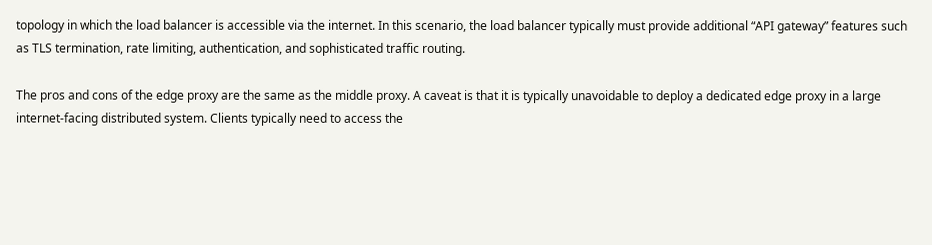topology in which the load balancer is accessible via the internet. In this scenario, the load balancer typically must provide additional “API gateway” features such as TLS termination, rate limiting, authentication, and sophisticated traffic routing.

The pros and cons of the edge proxy are the same as the middle proxy. A caveat is that it is typically unavoidable to deploy a dedicated edge proxy in a large internet-facing distributed system. Clients typically need to access the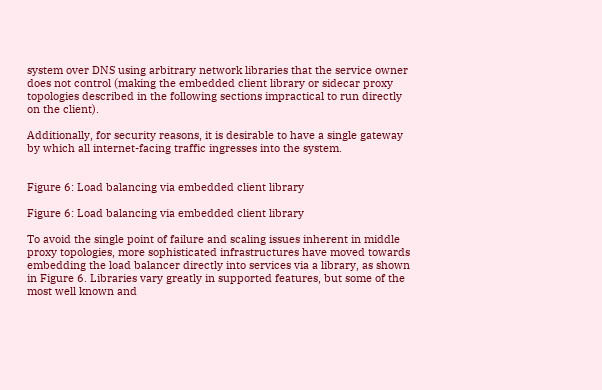system over DNS using arbitrary network libraries that the service owner does not control (making the embedded client library or sidecar proxy topologies described in the following sections impractical to run directly on the client).

Additionally, for security reasons, it is desirable to have a single gateway by which all internet-facing traffic ingresses into the system.


Figure 6: Load balancing via embedded client library

Figure 6: Load balancing via embedded client library

To avoid the single point of failure and scaling issues inherent in middle proxy topologies, more sophisticated infrastructures have moved towards embedding the load balancer directly into services via a library, as shown in Figure 6. Libraries vary greatly in supported features, but some of the most well known and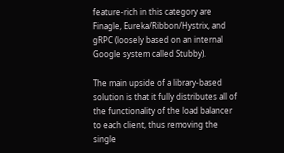feature-rich in this category are Finagle, Eureka/Ribbon/Hystrix, and gRPC (loosely based on an internal Google system called Stubby).

The main upside of a library-based solution is that it fully distributes all of the functionality of the load balancer to each client, thus removing the single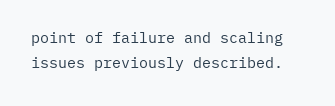point of failure and scaling issues previously described.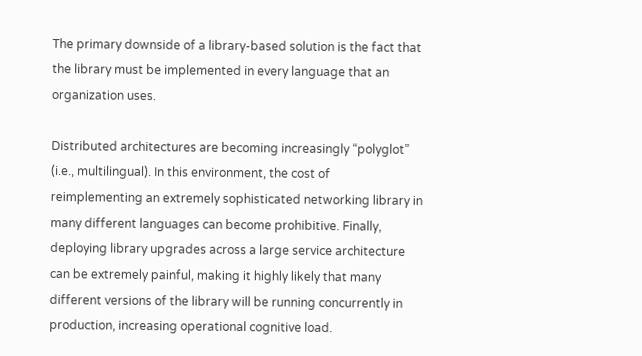The primary downside of a library-based solution is the fact that the library must be implemented in every language that an organization uses.

Distributed architectures are becoming increasingly “polyglot” (i.e., multilingual). In this environment, the cost of reimplementing an extremely sophisticated networking library in many different languages can become prohibitive. Finally, deploying library upgrades across a large service architecture can be extremely painful, making it highly likely that many different versions of the library will be running concurrently in production, increasing operational cognitive load.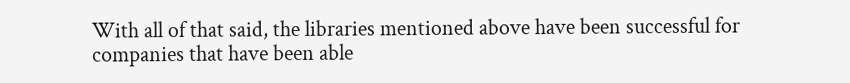With all of that said, the libraries mentioned above have been successful for companies that have been able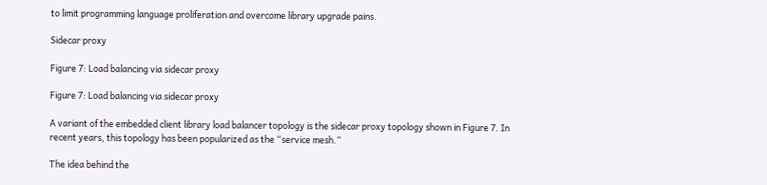to limit programming language proliferation and overcome library upgrade pains.

Sidecar proxy

Figure 7: Load balancing via sidecar proxy

Figure 7: Load balancing via sidecar proxy

A variant of the embedded client library load balancer topology is the sidecar proxy topology shown in Figure 7. In recent years, this topology has been popularized as the “service mesh.”

The idea behind the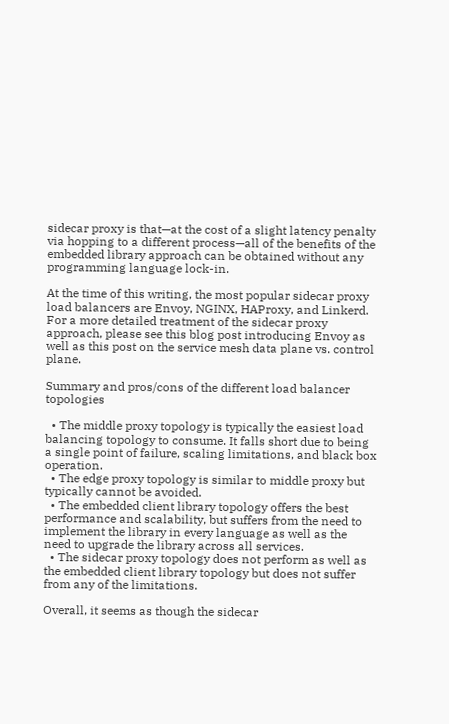sidecar proxy is that—at the cost of a slight latency penalty via hopping to a different process—all of the benefits of the embedded library approach can be obtained without any programming language lock-in.

At the time of this writing, the most popular sidecar proxy load balancers are Envoy, NGINX, HAProxy, and Linkerd. For a more detailed treatment of the sidecar proxy approach, please see this blog post introducing Envoy as well as this post on the service mesh data plane vs. control plane.

Summary and pros/cons of the different load balancer topologies

  • The middle proxy topology is typically the easiest load balancing topology to consume. It falls short due to being a single point of failure, scaling limitations, and black box operation.
  • The edge proxy topology is similar to middle proxy but typically cannot be avoided.
  • The embedded client library topology offers the best performance and scalability, but suffers from the need to implement the library in every language as well as the need to upgrade the library across all services.
  • The sidecar proxy topology does not perform as well as the embedded client library topology but does not suffer from any of the limitations.

Overall, it seems as though the sidecar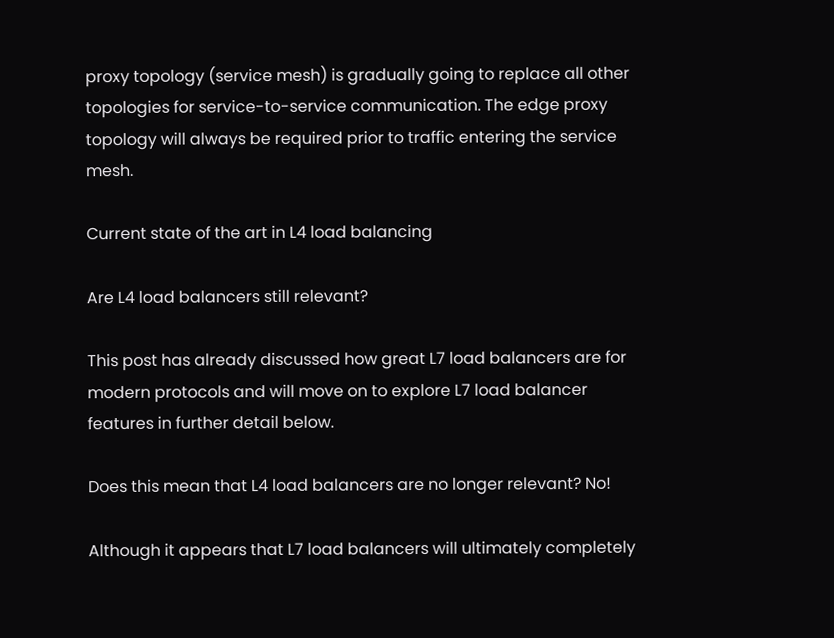proxy topology (service mesh) is gradually going to replace all other topologies for service-to-service communication. The edge proxy topology will always be required prior to traffic entering the service mesh.

Current state of the art in L4 load balancing

Are L4 load balancers still relevant?

This post has already discussed how great L7 load balancers are for modern protocols and will move on to explore L7 load balancer features in further detail below.

Does this mean that L4 load balancers are no longer relevant? No!

Although it appears that L7 load balancers will ultimately completely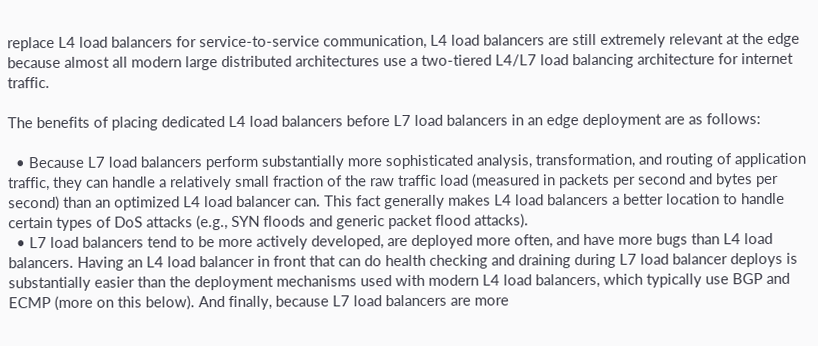replace L4 load balancers for service-to-service communication, L4 load balancers are still extremely relevant at the edge because almost all modern large distributed architectures use a two-tiered L4/L7 load balancing architecture for internet traffic.

The benefits of placing dedicated L4 load balancers before L7 load balancers in an edge deployment are as follows:

  • Because L7 load balancers perform substantially more sophisticated analysis, transformation, and routing of application traffic, they can handle a relatively small fraction of the raw traffic load (measured in packets per second and bytes per second) than an optimized L4 load balancer can. This fact generally makes L4 load balancers a better location to handle certain types of DoS attacks (e.g., SYN floods and generic packet flood attacks).
  • L7 load balancers tend to be more actively developed, are deployed more often, and have more bugs than L4 load balancers. Having an L4 load balancer in front that can do health checking and draining during L7 load balancer deploys is substantially easier than the deployment mechanisms used with modern L4 load balancers, which typically use BGP and ECMP (more on this below). And finally, because L7 load balancers are more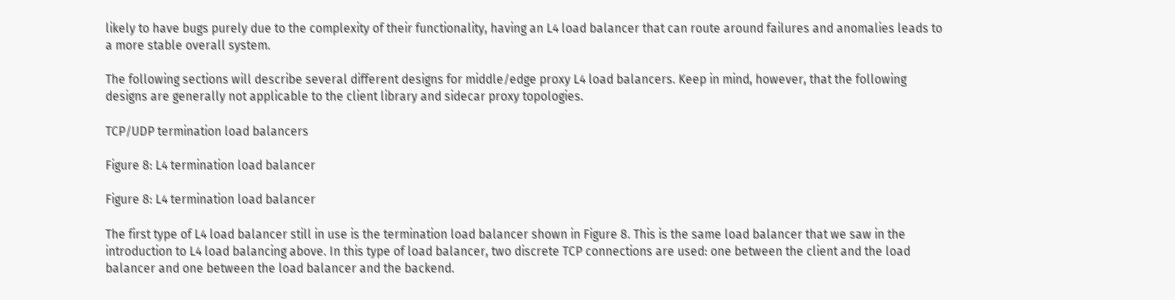likely to have bugs purely due to the complexity of their functionality, having an L4 load balancer that can route around failures and anomalies leads to a more stable overall system.

The following sections will describe several different designs for middle/edge proxy L4 load balancers. Keep in mind, however, that the following designs are generally not applicable to the client library and sidecar proxy topologies.

TCP/UDP termination load balancers

Figure 8: L4 termination load balancer

Figure 8: L4 termination load balancer

The first type of L4 load balancer still in use is the termination load balancer shown in Figure 8. This is the same load balancer that we saw in the introduction to L4 load balancing above. In this type of load balancer, two discrete TCP connections are used: one between the client and the load balancer and one between the load balancer and the backend.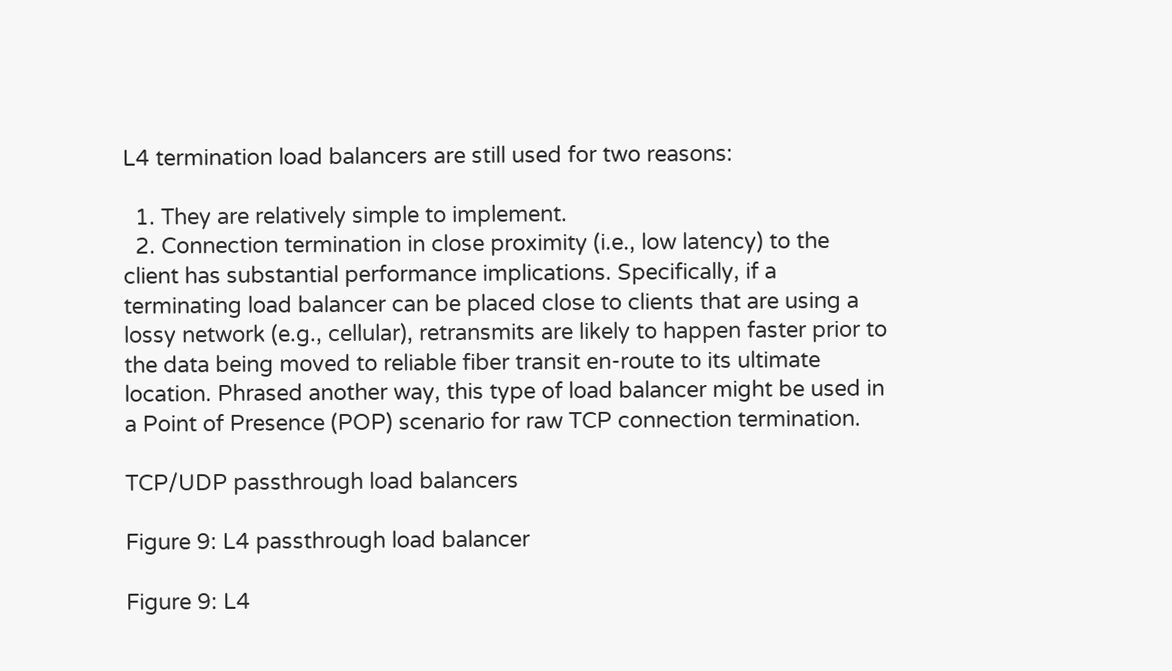L4 termination load balancers are still used for two reasons:

  1. They are relatively simple to implement.
  2. Connection termination in close proximity (i.e., low latency) to the client has substantial performance implications. Specifically, if a terminating load balancer can be placed close to clients that are using a lossy network (e.g., cellular), retransmits are likely to happen faster prior to the data being moved to reliable fiber transit en-route to its ultimate location. Phrased another way, this type of load balancer might be used in a Point of Presence (POP) scenario for raw TCP connection termination.

TCP/UDP passthrough load balancers

Figure 9: L4 passthrough load balancer

Figure 9: L4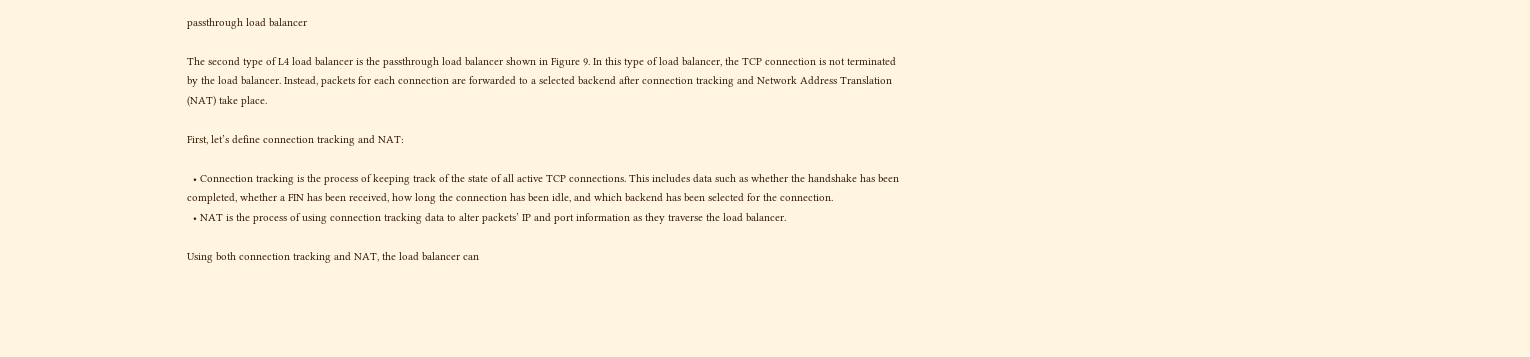passthrough load balancer

The second type of L4 load balancer is the passthrough load balancer shown in Figure 9. In this type of load balancer, the TCP connection is not terminated by the load balancer. Instead, packets for each connection are forwarded to a selected backend after connection tracking and Network Address Translation (NAT) take place.

First, let’s define connection tracking and NAT:

  • Connection tracking is the process of keeping track of the state of all active TCP connections. This includes data such as whether the handshake has been completed, whether a FIN has been received, how long the connection has been idle, and which backend has been selected for the connection.
  • NAT is the process of using connection tracking data to alter packets’ IP and port information as they traverse the load balancer.

Using both connection tracking and NAT, the load balancer can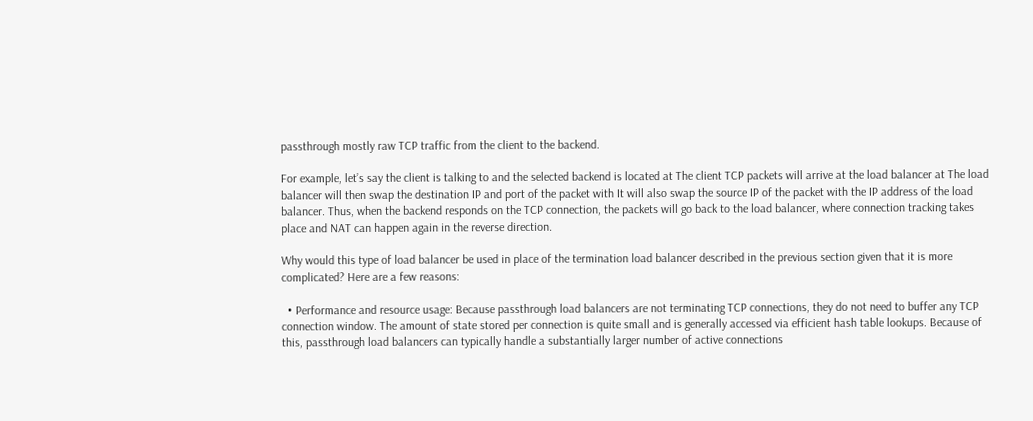passthrough mostly raw TCP traffic from the client to the backend.

For example, let’s say the client is talking to and the selected backend is located at The client TCP packets will arrive at the load balancer at The load balancer will then swap the destination IP and port of the packet with It will also swap the source IP of the packet with the IP address of the load balancer. Thus, when the backend responds on the TCP connection, the packets will go back to the load balancer, where connection tracking takes place and NAT can happen again in the reverse direction.

Why would this type of load balancer be used in place of the termination load balancer described in the previous section given that it is more complicated? Here are a few reasons:

  • Performance and resource usage: Because passthrough load balancers are not terminating TCP connections, they do not need to buffer any TCP connection window. The amount of state stored per connection is quite small and is generally accessed via efficient hash table lookups. Because of this, passthrough load balancers can typically handle a substantially larger number of active connections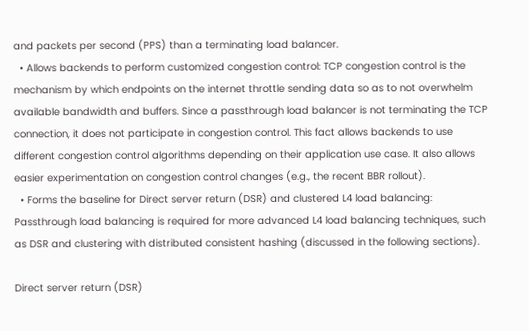and packets per second (PPS) than a terminating load balancer.
  • Allows backends to perform customized congestion control: TCP congestion control is the mechanism by which endpoints on the internet throttle sending data so as to not overwhelm available bandwidth and buffers. Since a passthrough load balancer is not terminating the TCP connection, it does not participate in congestion control. This fact allows backends to use different congestion control algorithms depending on their application use case. It also allows easier experimentation on congestion control changes (e.g., the recent BBR rollout).
  • Forms the baseline for Direct server return (DSR) and clustered L4 load balancing: Passthrough load balancing is required for more advanced L4 load balancing techniques, such as DSR and clustering with distributed consistent hashing (discussed in the following sections).

Direct server return (DSR)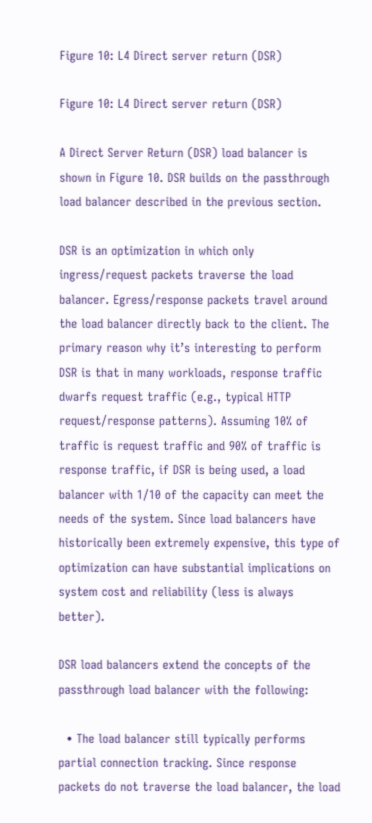Figure 10: L4 Direct server return (DSR)

Figure 10: L4 Direct server return (DSR)

A Direct Server Return (DSR) load balancer is shown in Figure 10. DSR builds on the passthrough load balancer described in the previous section.

DSR is an optimization in which only ingress/request packets traverse the load balancer. Egress/response packets travel around the load balancer directly back to the client. The primary reason why it’s interesting to perform DSR is that in many workloads, response traffic dwarfs request traffic (e.g., typical HTTP request/response patterns). Assuming 10% of traffic is request traffic and 90% of traffic is response traffic, if DSR is being used, a load balancer with 1/10 of the capacity can meet the needs of the system. Since load balancers have historically been extremely expensive, this type of optimization can have substantial implications on system cost and reliability (less is always better).

DSR load balancers extend the concepts of the passthrough load balancer with the following:

  • The load balancer still typically performs partial connection tracking. Since response packets do not traverse the load balancer, the load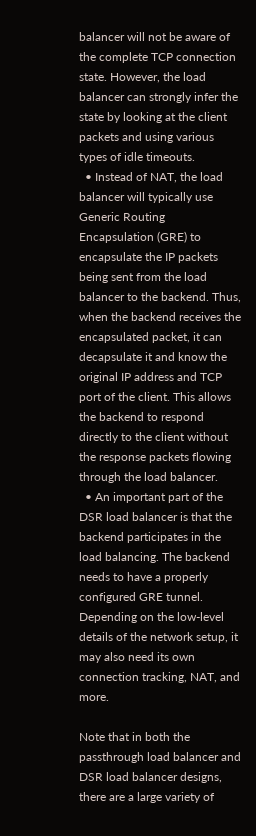balancer will not be aware of the complete TCP connection state. However, the load balancer can strongly infer the state by looking at the client packets and using various types of idle timeouts.
  • Instead of NAT, the load balancer will typically use Generic Routing Encapsulation (GRE) to encapsulate the IP packets being sent from the load balancer to the backend. Thus, when the backend receives the encapsulated packet, it can decapsulate it and know the original IP address and TCP port of the client. This allows the backend to respond directly to the client without the response packets flowing through the load balancer.
  • An important part of the DSR load balancer is that the backend participates in the load balancing. The backend needs to have a properly configured GRE tunnel. Depending on the low-level details of the network setup, it may also need its own connection tracking, NAT, and more.

Note that in both the passthrough load balancer and DSR load balancer designs, there are a large variety of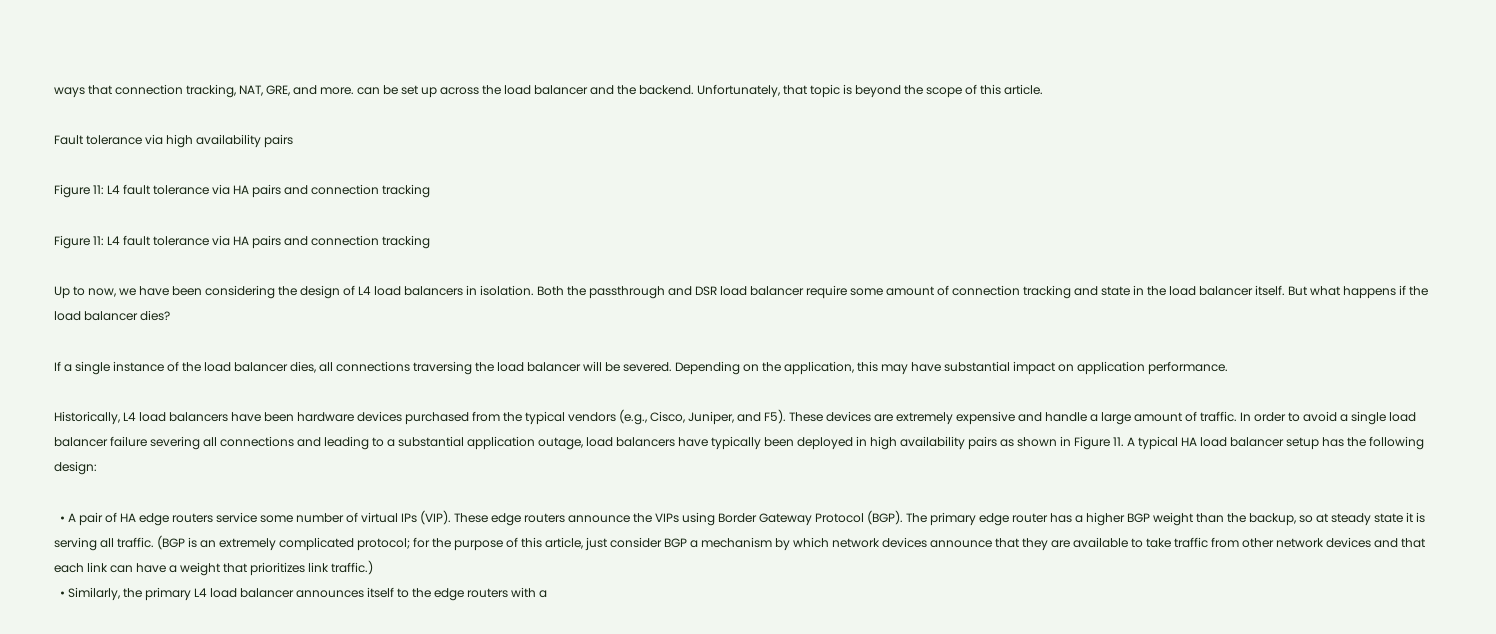ways that connection tracking, NAT, GRE, and more. can be set up across the load balancer and the backend. Unfortunately, that topic is beyond the scope of this article.

Fault tolerance via high availability pairs

Figure 11: L4 fault tolerance via HA pairs and connection tracking

Figure 11: L4 fault tolerance via HA pairs and connection tracking

Up to now, we have been considering the design of L4 load balancers in isolation. Both the passthrough and DSR load balancer require some amount of connection tracking and state in the load balancer itself. But what happens if the load balancer dies?

If a single instance of the load balancer dies, all connections traversing the load balancer will be severed. Depending on the application, this may have substantial impact on application performance.

Historically, L4 load balancers have been hardware devices purchased from the typical vendors (e.g., Cisco, Juniper, and F5). These devices are extremely expensive and handle a large amount of traffic. In order to avoid a single load balancer failure severing all connections and leading to a substantial application outage, load balancers have typically been deployed in high availability pairs as shown in Figure 11. A typical HA load balancer setup has the following design:

  • A pair of HA edge routers service some number of virtual IPs (VIP). These edge routers announce the VIPs using Border Gateway Protocol (BGP). The primary edge router has a higher BGP weight than the backup, so at steady state it is serving all traffic. (BGP is an extremely complicated protocol; for the purpose of this article, just consider BGP a mechanism by which network devices announce that they are available to take traffic from other network devices and that each link can have a weight that prioritizes link traffic.)
  • Similarly, the primary L4 load balancer announces itself to the edge routers with a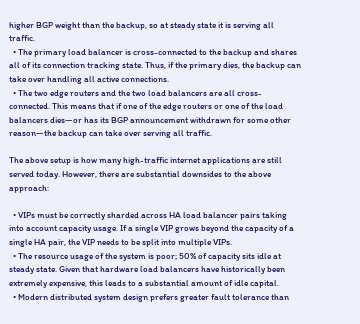higher BGP weight than the backup, so at steady state it is serving all traffic.
  • The primary load balancer is cross-connected to the backup and shares all of its connection tracking state. Thus, if the primary dies, the backup can take over handling all active connections.
  • The two edge routers and the two load balancers are all cross-connected. This means that if one of the edge routers or one of the load balancers dies—or has its BGP announcement withdrawn for some other reason—the backup can take over serving all traffic.

The above setup is how many high-traffic internet applications are still served today. However, there are substantial downsides to the above approach:

  • VIPs must be correctly sharded across HA load balancer pairs taking into account capacity usage. If a single VIP grows beyond the capacity of a single HA pair, the VIP needs to be split into multiple VIPs.
  • The resource usage of the system is poor; 50% of capacity sits idle at steady state. Given that hardware load balancers have historically been extremely expensive, this leads to a substantial amount of idle capital.
  • Modern distributed system design prefers greater fault tolerance than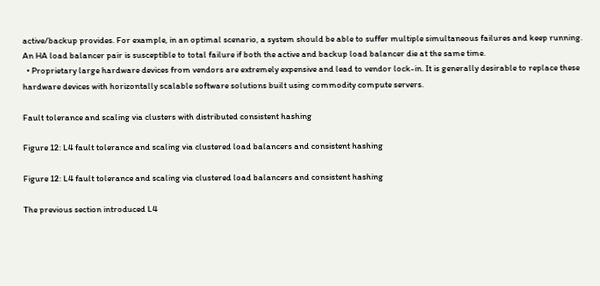active/backup provides. For example, in an optimal scenario, a system should be able to suffer multiple simultaneous failures and keep running. An HA load balancer pair is susceptible to total failure if both the active and backup load balancer die at the same time.
  • Proprietary large hardware devices from vendors are extremely expensive and lead to vendor lock-in. It is generally desirable to replace these hardware devices with horizontally scalable software solutions built using commodity compute servers.

Fault tolerance and scaling via clusters with distributed consistent hashing

Figure 12: L4 fault tolerance and scaling via clustered load balancers and consistent hashing

Figure 12: L4 fault tolerance and scaling via clustered load balancers and consistent hashing

The previous section introduced L4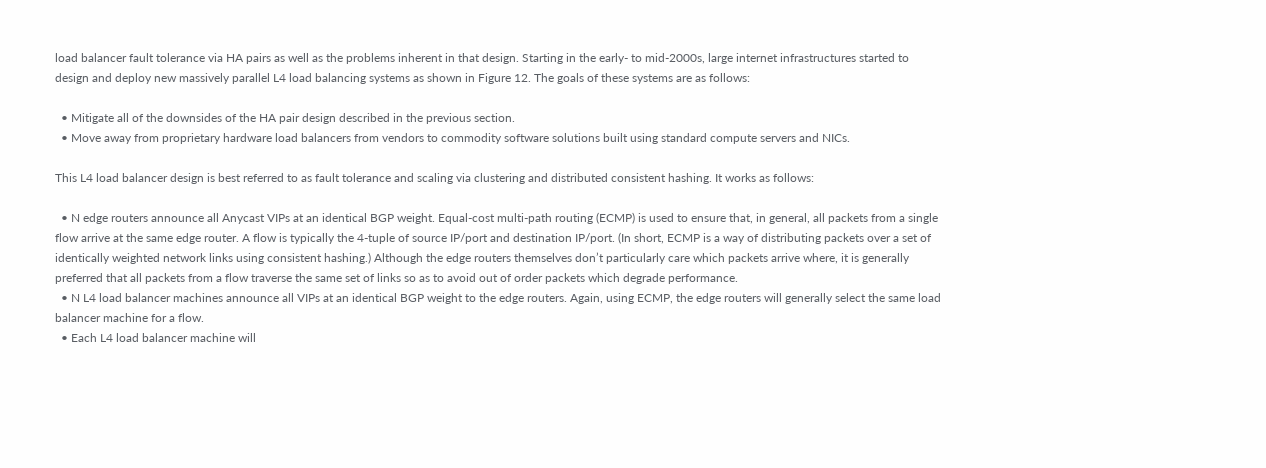load balancer fault tolerance via HA pairs as well as the problems inherent in that design. Starting in the early- to mid-2000s, large internet infrastructures started to design and deploy new massively parallel L4 load balancing systems as shown in Figure 12. The goals of these systems are as follows:

  • Mitigate all of the downsides of the HA pair design described in the previous section.
  • Move away from proprietary hardware load balancers from vendors to commodity software solutions built using standard compute servers and NICs.

This L4 load balancer design is best referred to as fault tolerance and scaling via clustering and distributed consistent hashing. It works as follows:

  • N edge routers announce all Anycast VIPs at an identical BGP weight. Equal-cost multi-path routing (ECMP) is used to ensure that, in general, all packets from a single flow arrive at the same edge router. A flow is typically the 4-tuple of source IP/port and destination IP/port. (In short, ECMP is a way of distributing packets over a set of identically weighted network links using consistent hashing.) Although the edge routers themselves don’t particularly care which packets arrive where, it is generally preferred that all packets from a flow traverse the same set of links so as to avoid out of order packets which degrade performance.
  • N L4 load balancer machines announce all VIPs at an identical BGP weight to the edge routers. Again, using ECMP, the edge routers will generally select the same load balancer machine for a flow.
  • Each L4 load balancer machine will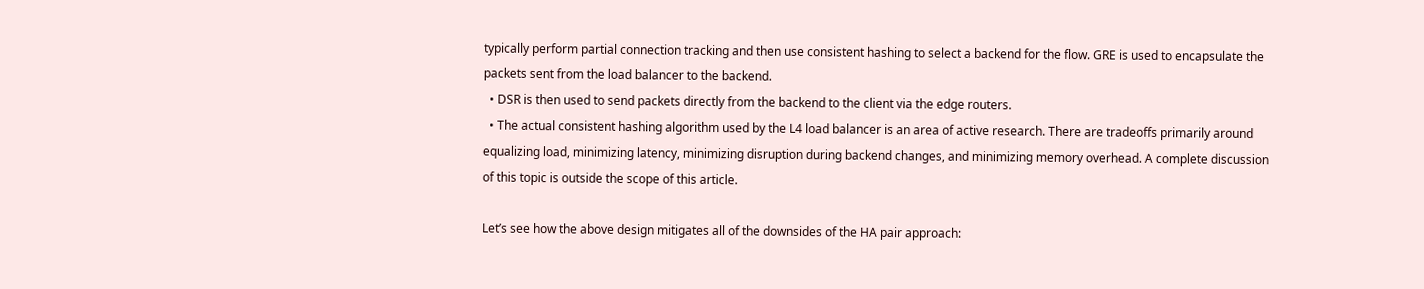typically perform partial connection tracking and then use consistent hashing to select a backend for the flow. GRE is used to encapsulate the packets sent from the load balancer to the backend.
  • DSR is then used to send packets directly from the backend to the client via the edge routers.
  • The actual consistent hashing algorithm used by the L4 load balancer is an area of active research. There are tradeoffs primarily around equalizing load, minimizing latency, minimizing disruption during backend changes, and minimizing memory overhead. A complete discussion of this topic is outside the scope of this article.

Let’s see how the above design mitigates all of the downsides of the HA pair approach: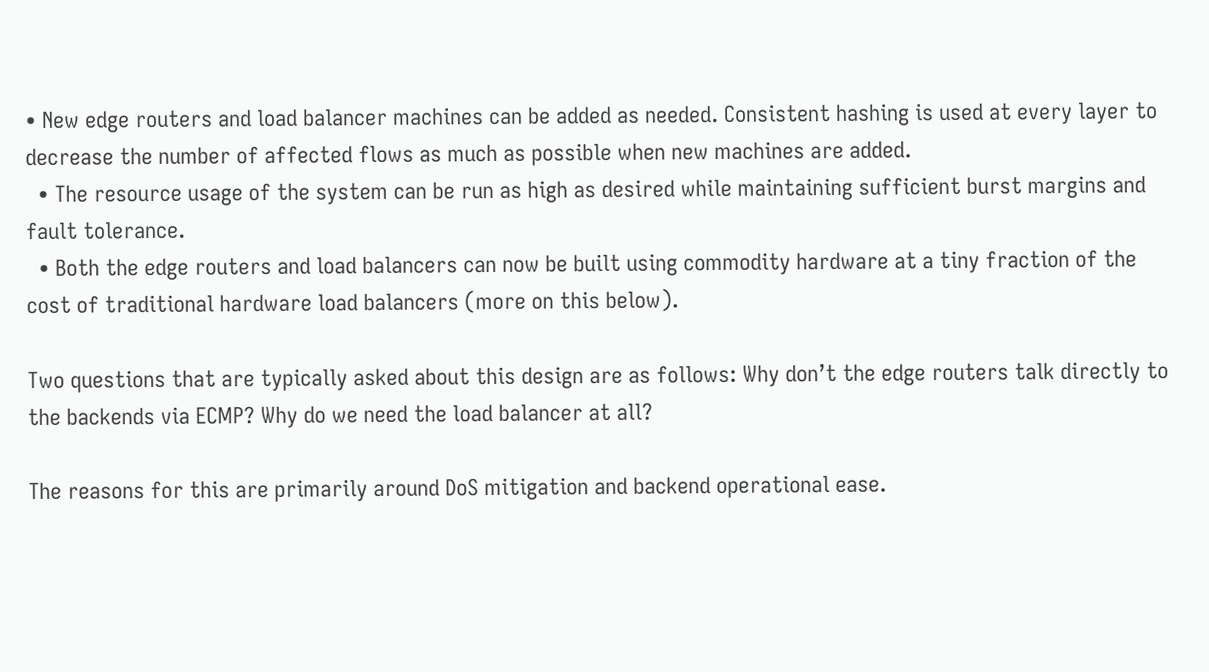• New edge routers and load balancer machines can be added as needed. Consistent hashing is used at every layer to decrease the number of affected flows as much as possible when new machines are added.
  • The resource usage of the system can be run as high as desired while maintaining sufficient burst margins and fault tolerance.
  • Both the edge routers and load balancers can now be built using commodity hardware at a tiny fraction of the cost of traditional hardware load balancers (more on this below).

Two questions that are typically asked about this design are as follows: Why don’t the edge routers talk directly to the backends via ECMP? Why do we need the load balancer at all?

The reasons for this are primarily around DoS mitigation and backend operational ease.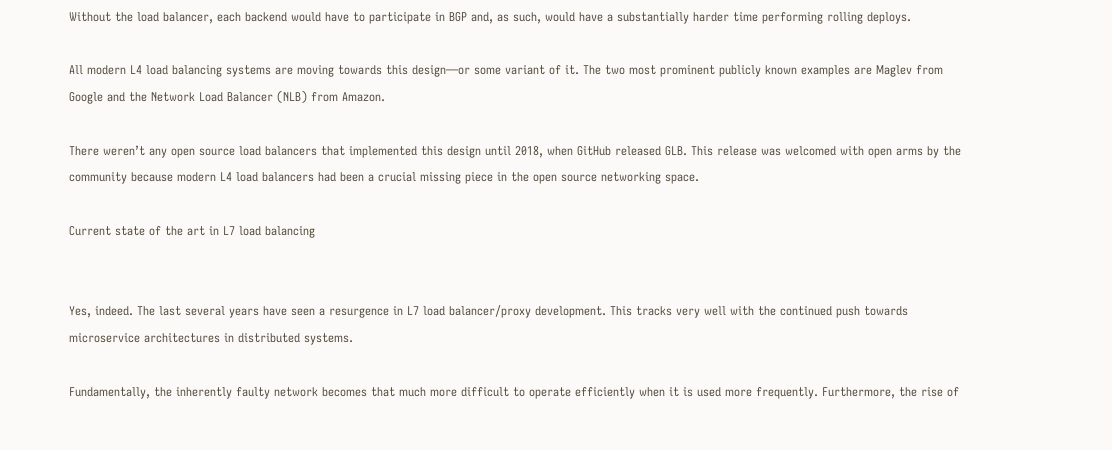Without the load balancer, each backend would have to participate in BGP and, as such, would have a substantially harder time performing rolling deploys.

All modern L4 load balancing systems are moving towards this design—or some variant of it. The two most prominent publicly known examples are Maglev from Google and the Network Load Balancer (NLB) from Amazon.

There weren’t any open source load balancers that implemented this design until 2018, when GitHub released GLB. This release was welcomed with open arms by the community because modern L4 load balancers had been a crucial missing piece in the open source networking space.

Current state of the art in L7 load balancing


Yes, indeed. The last several years have seen a resurgence in L7 load balancer/proxy development. This tracks very well with the continued push towards microservice architectures in distributed systems.

Fundamentally, the inherently faulty network becomes that much more difficult to operate efficiently when it is used more frequently. Furthermore, the rise of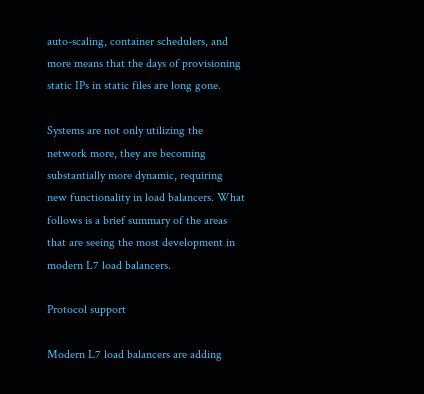auto-scaling, container schedulers, and more means that the days of provisioning static IPs in static files are long gone.

Systems are not only utilizing the network more, they are becoming substantially more dynamic, requiring new functionality in load balancers. What follows is a brief summary of the areas that are seeing the most development in modern L7 load balancers.

Protocol support

Modern L7 load balancers are adding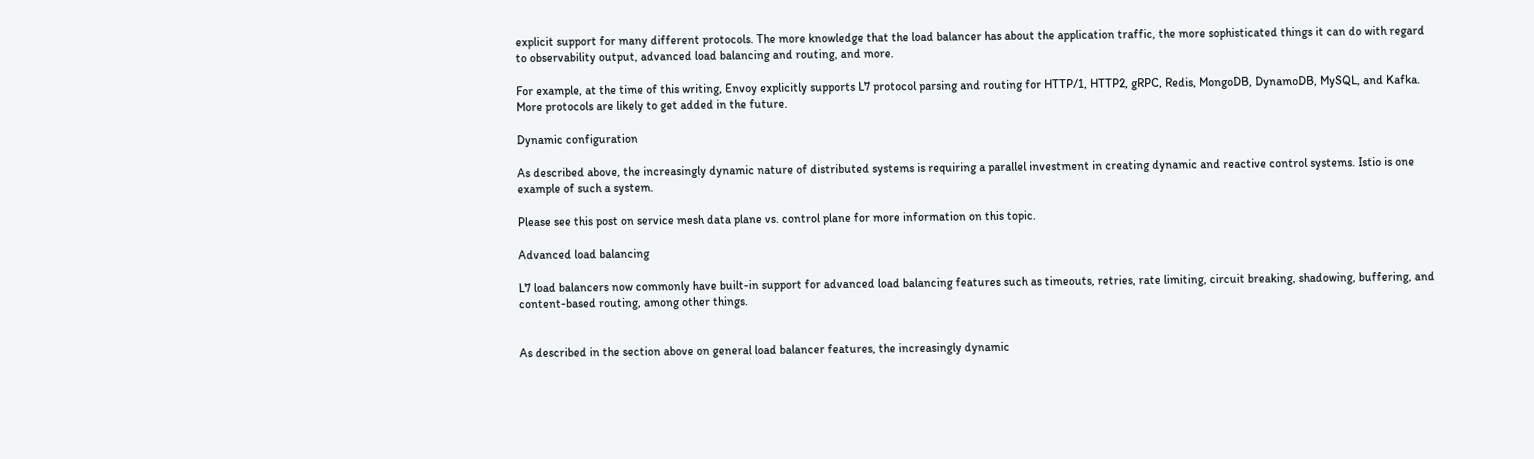explicit support for many different protocols. The more knowledge that the load balancer has about the application traffic, the more sophisticated things it can do with regard to observability output, advanced load balancing and routing, and more.

For example, at the time of this writing, Envoy explicitly supports L7 protocol parsing and routing for HTTP/1, HTTP2, gRPC, Redis, MongoDB, DynamoDB, MySQL, and Kafka. More protocols are likely to get added in the future.

Dynamic configuration

As described above, the increasingly dynamic nature of distributed systems is requiring a parallel investment in creating dynamic and reactive control systems. Istio is one example of such a system.

Please see this post on service mesh data plane vs. control plane for more information on this topic.

Advanced load balancing

L7 load balancers now commonly have built-in support for advanced load balancing features such as timeouts, retries, rate limiting, circuit breaking, shadowing, buffering, and content-based routing, among other things.


As described in the section above on general load balancer features, the increasingly dynamic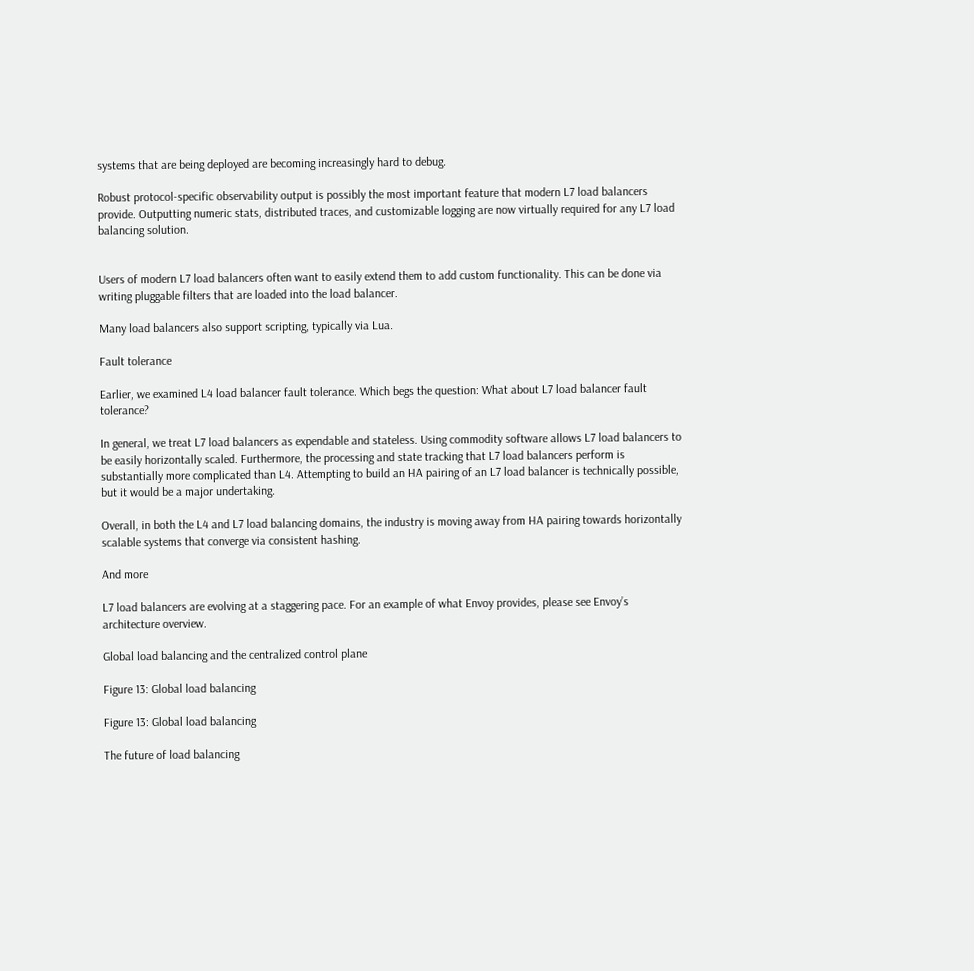systems that are being deployed are becoming increasingly hard to debug.

Robust protocol-specific observability output is possibly the most important feature that modern L7 load balancers provide. Outputting numeric stats, distributed traces, and customizable logging are now virtually required for any L7 load balancing solution.


Users of modern L7 load balancers often want to easily extend them to add custom functionality. This can be done via writing pluggable filters that are loaded into the load balancer.

Many load balancers also support scripting, typically via Lua.

Fault tolerance

Earlier, we examined L4 load balancer fault tolerance. Which begs the question: What about L7 load balancer fault tolerance?

In general, we treat L7 load balancers as expendable and stateless. Using commodity software allows L7 load balancers to be easily horizontally scaled. Furthermore, the processing and state tracking that L7 load balancers perform is substantially more complicated than L4. Attempting to build an HA pairing of an L7 load balancer is technically possible, but it would be a major undertaking.

Overall, in both the L4 and L7 load balancing domains, the industry is moving away from HA pairing towards horizontally scalable systems that converge via consistent hashing.

And more

L7 load balancers are evolving at a staggering pace. For an example of what Envoy provides, please see Envoy’s architecture overview.

Global load balancing and the centralized control plane

Figure 13: Global load balancing

Figure 13: Global load balancing

The future of load balancing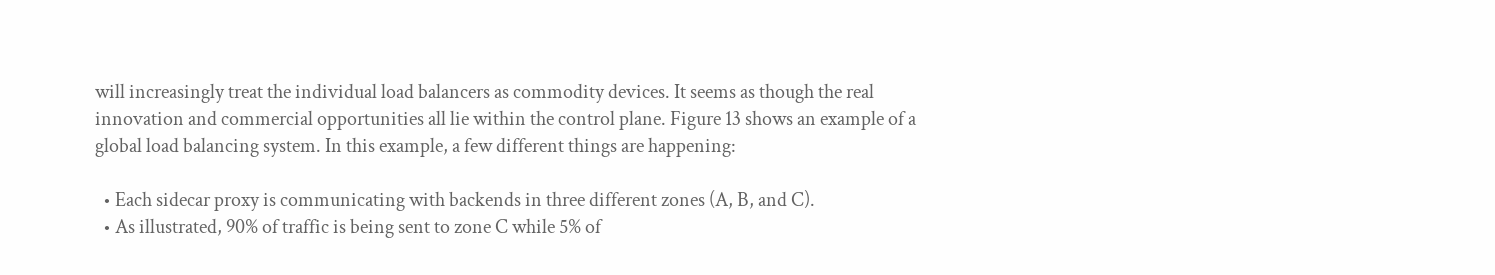will increasingly treat the individual load balancers as commodity devices. It seems as though the real innovation and commercial opportunities all lie within the control plane. Figure 13 shows an example of a global load balancing system. In this example, a few different things are happening:

  • Each sidecar proxy is communicating with backends in three different zones (A, B, and C).
  • As illustrated, 90% of traffic is being sent to zone C while 5% of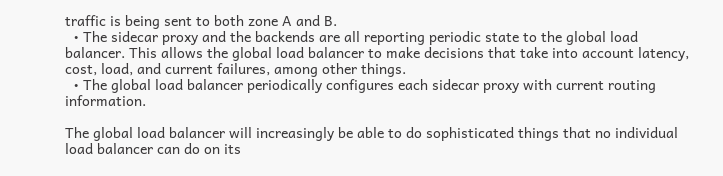traffic is being sent to both zone A and B.
  • The sidecar proxy and the backends are all reporting periodic state to the global load balancer. This allows the global load balancer to make decisions that take into account latency, cost, load, and current failures, among other things.
  • The global load balancer periodically configures each sidecar proxy with current routing information.

The global load balancer will increasingly be able to do sophisticated things that no individual load balancer can do on its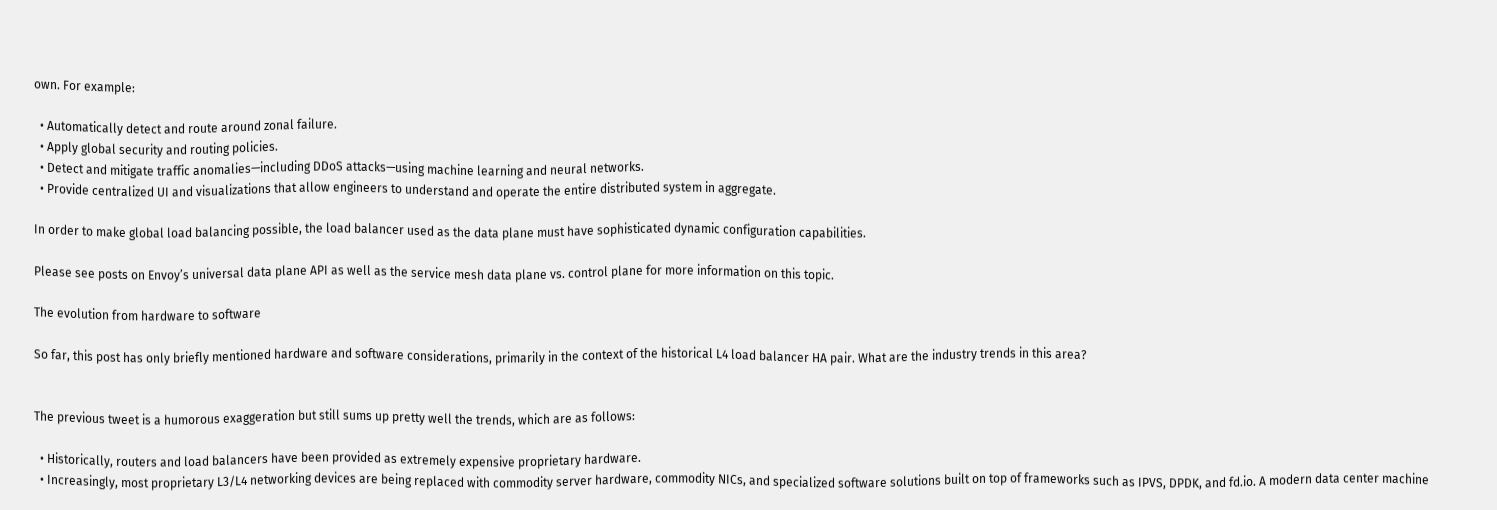own. For example:

  • Automatically detect and route around zonal failure.
  • Apply global security and routing policies.
  • Detect and mitigate traffic anomalies—including DDoS attacks—using machine learning and neural networks.
  • Provide centralized UI and visualizations that allow engineers to understand and operate the entire distributed system in aggregate.

In order to make global load balancing possible, the load balancer used as the data plane must have sophisticated dynamic configuration capabilities.

Please see posts on Envoy’s universal data plane API as well as the service mesh data plane vs. control plane for more information on this topic.

The evolution from hardware to software

So far, this post has only briefly mentioned hardware and software considerations, primarily in the context of the historical L4 load balancer HA pair. What are the industry trends in this area?


The previous tweet is a humorous exaggeration but still sums up pretty well the trends, which are as follows:

  • Historically, routers and load balancers have been provided as extremely expensive proprietary hardware.
  • Increasingly, most proprietary L3/L4 networking devices are being replaced with commodity server hardware, commodity NICs, and specialized software solutions built on top of frameworks such as IPVS, DPDK, and fd.io. A modern data center machine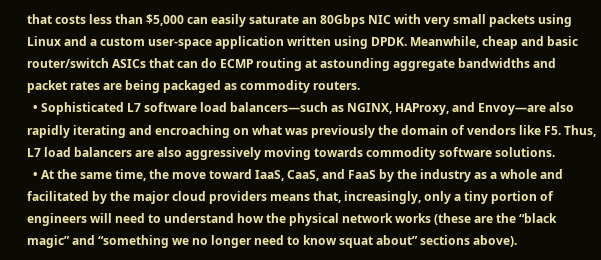that costs less than $5,000 can easily saturate an 80Gbps NIC with very small packets using Linux and a custom user-space application written using DPDK. Meanwhile, cheap and basic router/switch ASICs that can do ECMP routing at astounding aggregate bandwidths and packet rates are being packaged as commodity routers.
  • Sophisticated L7 software load balancers—such as NGINX, HAProxy, and Envoy—are also rapidly iterating and encroaching on what was previously the domain of vendors like F5. Thus, L7 load balancers are also aggressively moving towards commodity software solutions.
  • At the same time, the move toward IaaS, CaaS, and FaaS by the industry as a whole and facilitated by the major cloud providers means that, increasingly, only a tiny portion of engineers will need to understand how the physical network works (these are the “black magic” and “something we no longer need to know squat about” sections above).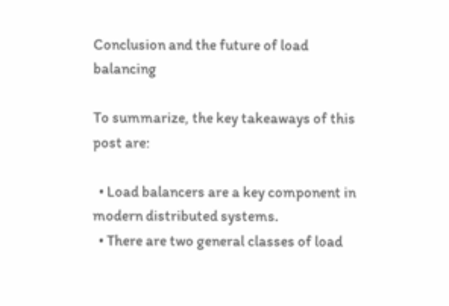Conclusion and the future of load balancing

To summarize, the key takeaways of this post are:

  • Load balancers are a key component in modern distributed systems.
  • There are two general classes of load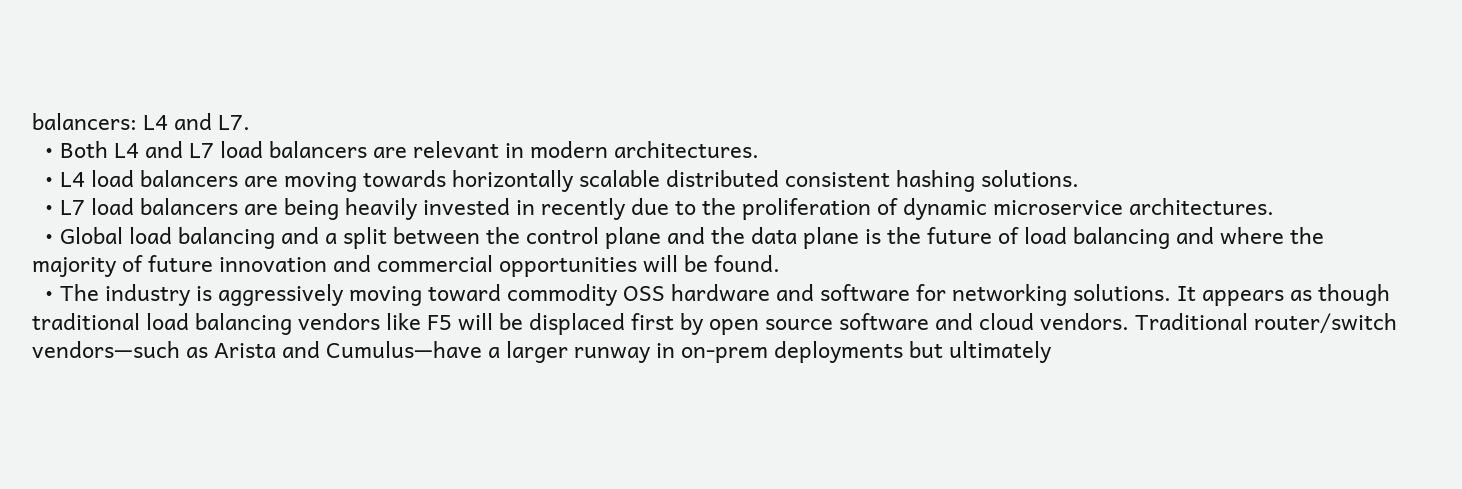balancers: L4 and L7.
  • Both L4 and L7 load balancers are relevant in modern architectures.
  • L4 load balancers are moving towards horizontally scalable distributed consistent hashing solutions.
  • L7 load balancers are being heavily invested in recently due to the proliferation of dynamic microservice architectures.
  • Global load balancing and a split between the control plane and the data plane is the future of load balancing and where the majority of future innovation and commercial opportunities will be found.
  • The industry is aggressively moving toward commodity OSS hardware and software for networking solutions. It appears as though traditional load balancing vendors like F5 will be displaced first by open source software and cloud vendors. Traditional router/switch vendors—such as Arista and Cumulus—have a larger runway in on-prem deployments but ultimately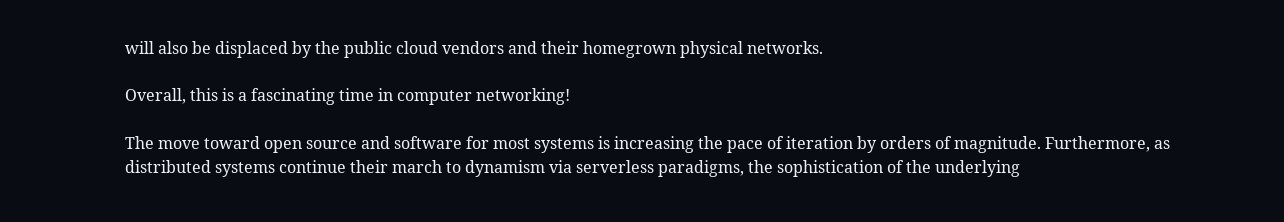will also be displaced by the public cloud vendors and their homegrown physical networks.

Overall, this is a fascinating time in computer networking!

The move toward open source and software for most systems is increasing the pace of iteration by orders of magnitude. Furthermore, as distributed systems continue their march to dynamism via serverless paradigms, the sophistication of the underlying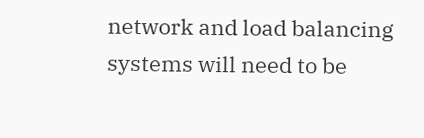network and load balancing systems will need to be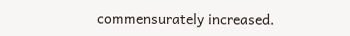commensurately increased.